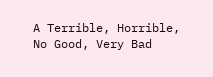A Terrible, Horrible, No Good, Very Bad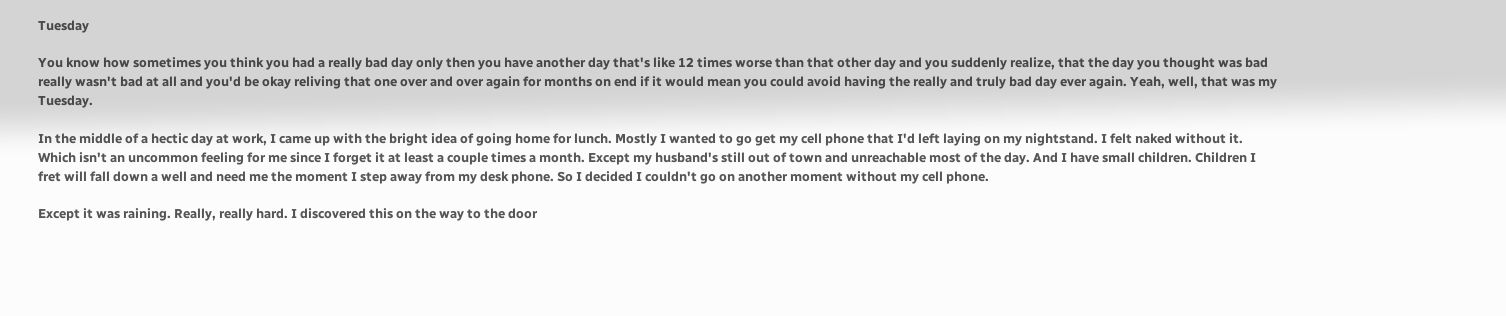Tuesday

You know how sometimes you think you had a really bad day only then you have another day that's like 12 times worse than that other day and you suddenly realize, that the day you thought was bad really wasn't bad at all and you'd be okay reliving that one over and over again for months on end if it would mean you could avoid having the really and truly bad day ever again. Yeah, well, that was my Tuesday.

In the middle of a hectic day at work, I came up with the bright idea of going home for lunch. Mostly I wanted to go get my cell phone that I'd left laying on my nightstand. I felt naked without it. Which isn't an uncommon feeling for me since I forget it at least a couple times a month. Except my husband's still out of town and unreachable most of the day. And I have small children. Children I fret will fall down a well and need me the moment I step away from my desk phone. So I decided I couldn't go on another moment without my cell phone.

Except it was raining. Really, really hard. I discovered this on the way to the door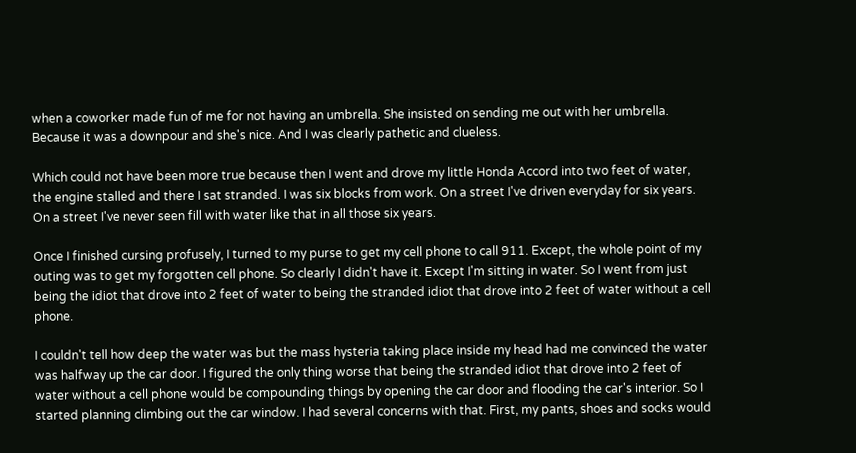when a coworker made fun of me for not having an umbrella. She insisted on sending me out with her umbrella. Because it was a downpour and she's nice. And I was clearly pathetic and clueless.

Which could not have been more true because then I went and drove my little Honda Accord into two feet of water, the engine stalled and there I sat stranded. I was six blocks from work. On a street I've driven everyday for six years. On a street I've never seen fill with water like that in all those six years.

Once I finished cursing profusely, I turned to my purse to get my cell phone to call 911. Except, the whole point of my outing was to get my forgotten cell phone. So clearly I didn't have it. Except I'm sitting in water. So I went from just being the idiot that drove into 2 feet of water to being the stranded idiot that drove into 2 feet of water without a cell phone.

I couldn't tell how deep the water was but the mass hysteria taking place inside my head had me convinced the water was halfway up the car door. I figured the only thing worse that being the stranded idiot that drove into 2 feet of water without a cell phone would be compounding things by opening the car door and flooding the car's interior. So I started planning climbing out the car window. I had several concerns with that. First, my pants, shoes and socks would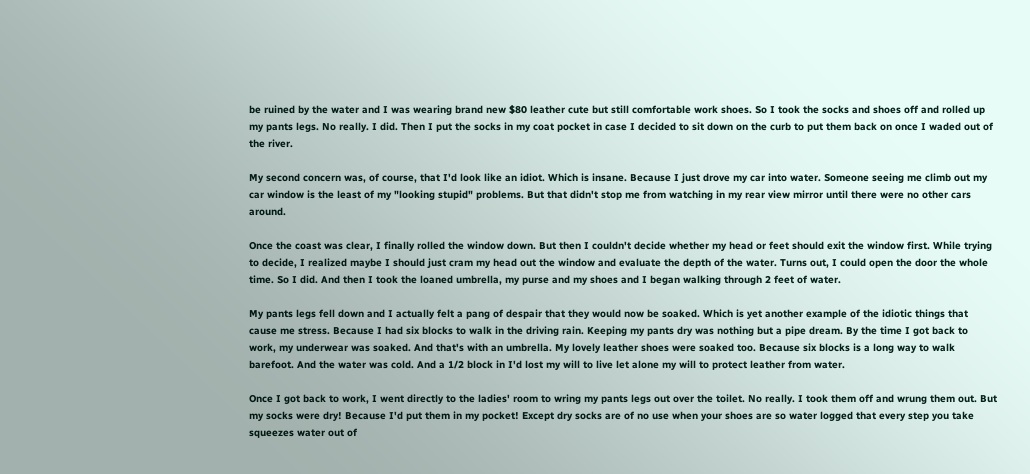be ruined by the water and I was wearing brand new $80 leather cute but still comfortable work shoes. So I took the socks and shoes off and rolled up my pants legs. No really. I did. Then I put the socks in my coat pocket in case I decided to sit down on the curb to put them back on once I waded out of the river.

My second concern was, of course, that I'd look like an idiot. Which is insane. Because I just drove my car into water. Someone seeing me climb out my car window is the least of my "looking stupid" problems. But that didn't stop me from watching in my rear view mirror until there were no other cars around.

Once the coast was clear, I finally rolled the window down. But then I couldn't decide whether my head or feet should exit the window first. While trying to decide, I realized maybe I should just cram my head out the window and evaluate the depth of the water. Turns out, I could open the door the whole time. So I did. And then I took the loaned umbrella, my purse and my shoes and I began walking through 2 feet of water.

My pants legs fell down and I actually felt a pang of despair that they would now be soaked. Which is yet another example of the idiotic things that cause me stress. Because I had six blocks to walk in the driving rain. Keeping my pants dry was nothing but a pipe dream. By the time I got back to work, my underwear was soaked. And that's with an umbrella. My lovely leather shoes were soaked too. Because six blocks is a long way to walk barefoot. And the water was cold. And a 1/2 block in I'd lost my will to live let alone my will to protect leather from water.

Once I got back to work, I went directly to the ladies' room to wring my pants legs out over the toilet. No really. I took them off and wrung them out. But my socks were dry! Because I'd put them in my pocket! Except dry socks are of no use when your shoes are so water logged that every step you take squeezes water out of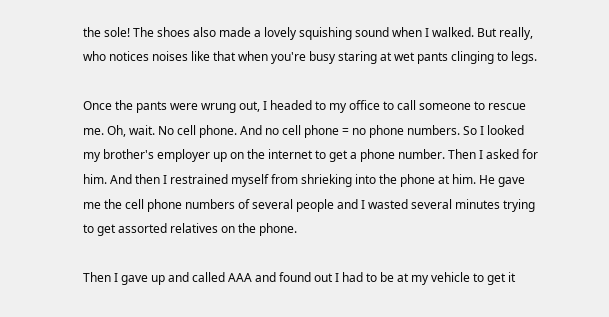the sole! The shoes also made a lovely squishing sound when I walked. But really, who notices noises like that when you're busy staring at wet pants clinging to legs.

Once the pants were wrung out, I headed to my office to call someone to rescue me. Oh, wait. No cell phone. And no cell phone = no phone numbers. So I looked my brother's employer up on the internet to get a phone number. Then I asked for him. And then I restrained myself from shrieking into the phone at him. He gave me the cell phone numbers of several people and I wasted several minutes trying to get assorted relatives on the phone.

Then I gave up and called AAA and found out I had to be at my vehicle to get it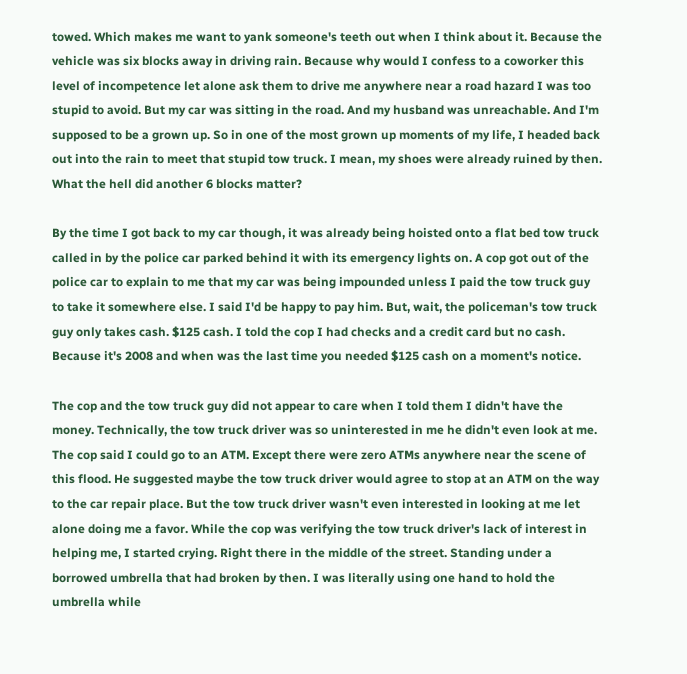towed. Which makes me want to yank someone's teeth out when I think about it. Because the vehicle was six blocks away in driving rain. Because why would I confess to a coworker this level of incompetence let alone ask them to drive me anywhere near a road hazard I was too stupid to avoid. But my car was sitting in the road. And my husband was unreachable. And I'm supposed to be a grown up. So in one of the most grown up moments of my life, I headed back out into the rain to meet that stupid tow truck. I mean, my shoes were already ruined by then. What the hell did another 6 blocks matter?

By the time I got back to my car though, it was already being hoisted onto a flat bed tow truck called in by the police car parked behind it with its emergency lights on. A cop got out of the police car to explain to me that my car was being impounded unless I paid the tow truck guy to take it somewhere else. I said I'd be happy to pay him. But, wait, the policeman's tow truck guy only takes cash. $125 cash. I told the cop I had checks and a credit card but no cash. Because it's 2008 and when was the last time you needed $125 cash on a moment's notice.

The cop and the tow truck guy did not appear to care when I told them I didn't have the money. Technically, the tow truck driver was so uninterested in me he didn't even look at me. The cop said I could go to an ATM. Except there were zero ATMs anywhere near the scene of this flood. He suggested maybe the tow truck driver would agree to stop at an ATM on the way to the car repair place. But the tow truck driver wasn't even interested in looking at me let alone doing me a favor. While the cop was verifying the tow truck driver's lack of interest in helping me, I started crying. Right there in the middle of the street. Standing under a borrowed umbrella that had broken by then. I was literally using one hand to hold the umbrella while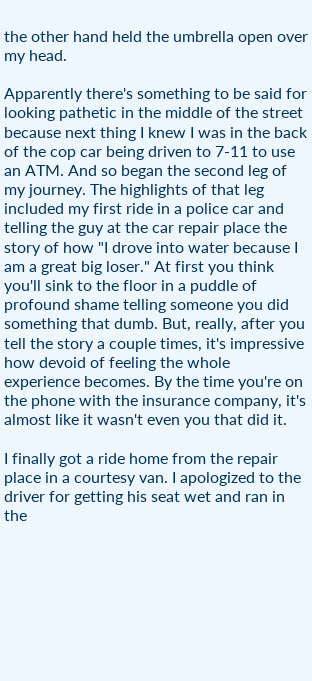the other hand held the umbrella open over my head.

Apparently there's something to be said for looking pathetic in the middle of the street because next thing I knew I was in the back of the cop car being driven to 7-11 to use an ATM. And so began the second leg of my journey. The highlights of that leg included my first ride in a police car and telling the guy at the car repair place the story of how "I drove into water because I am a great big loser." At first you think you'll sink to the floor in a puddle of profound shame telling someone you did something that dumb. But, really, after you tell the story a couple times, it's impressive how devoid of feeling the whole experience becomes. By the time you're on the phone with the insurance company, it's almost like it wasn't even you that did it.

I finally got a ride home from the repair place in a courtesy van. I apologized to the driver for getting his seat wet and ran in the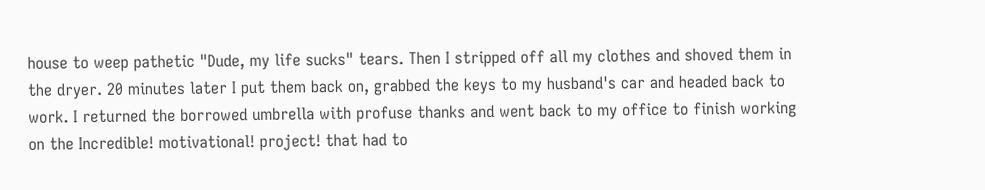house to weep pathetic "Dude, my life sucks" tears. Then I stripped off all my clothes and shoved them in the dryer. 20 minutes later I put them back on, grabbed the keys to my husband's car and headed back to work. I returned the borrowed umbrella with profuse thanks and went back to my office to finish working on the Incredible! motivational! project! that had to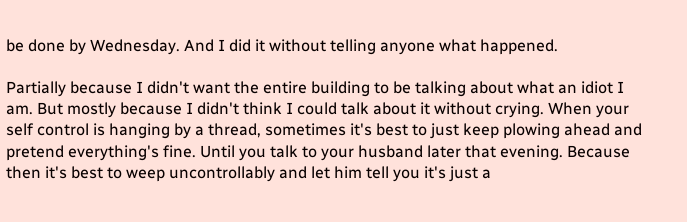be done by Wednesday. And I did it without telling anyone what happened.

Partially because I didn't want the entire building to be talking about what an idiot I am. But mostly because I didn't think I could talk about it without crying. When your self control is hanging by a thread, sometimes it's best to just keep plowing ahead and pretend everything's fine. Until you talk to your husband later that evening. Because then it's best to weep uncontrollably and let him tell you it's just a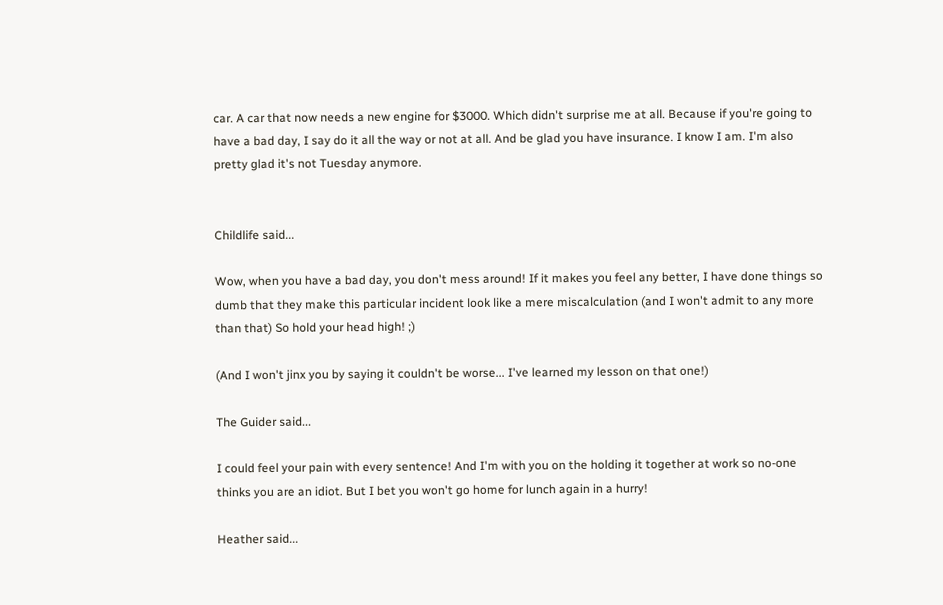car. A car that now needs a new engine for $3000. Which didn't surprise me at all. Because if you're going to have a bad day, I say do it all the way or not at all. And be glad you have insurance. I know I am. I'm also pretty glad it's not Tuesday anymore.


Childlife said...

Wow, when you have a bad day, you don't mess around! If it makes you feel any better, I have done things so dumb that they make this particular incident look like a mere miscalculation (and I won't admit to any more than that) So hold your head high! ;)

(And I won't jinx you by saying it couldn't be worse... I've learned my lesson on that one!)

The Guider said...

I could feel your pain with every sentence! And I'm with you on the holding it together at work so no-one thinks you are an idiot. But I bet you won't go home for lunch again in a hurry!

Heather said...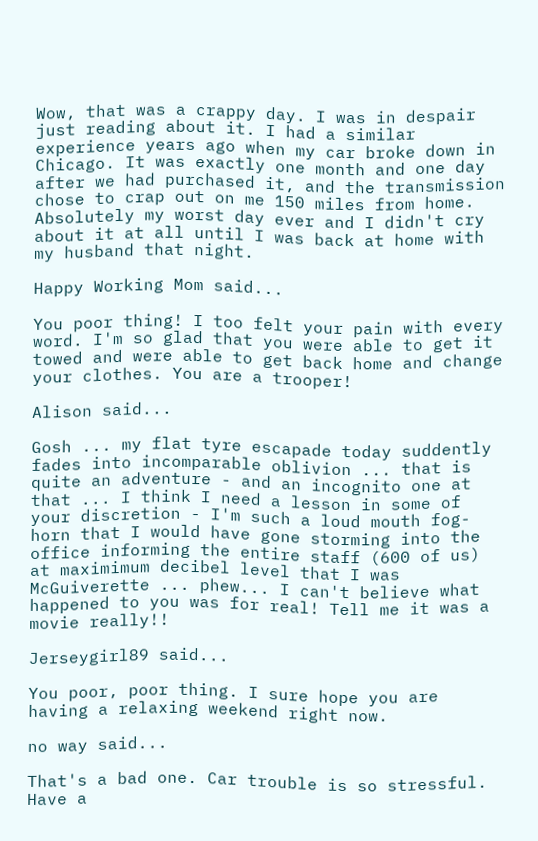Wow, that was a crappy day. I was in despair just reading about it. I had a similar experience years ago when my car broke down in Chicago. It was exactly one month and one day after we had purchased it, and the transmission chose to crap out on me 150 miles from home. Absolutely my worst day ever and I didn't cry about it at all until I was back at home with my husband that night.

Happy Working Mom said...

You poor thing! I too felt your pain with every word. I'm so glad that you were able to get it towed and were able to get back home and change your clothes. You are a trooper!

Alison said...

Gosh ... my flat tyre escapade today suddently fades into incomparable oblivion ... that is quite an adventure - and an incognito one at that ... I think I need a lesson in some of your discretion - I'm such a loud mouth fog-horn that I would have gone storming into the office informing the entire staff (600 of us) at maximimum decibel level that I was McGuiverette ... phew... I can't believe what happened to you was for real! Tell me it was a movie really!!

Jerseygirl89 said...

You poor, poor thing. I sure hope you are having a relaxing weekend right now.

no way said...

That's a bad one. Car trouble is so stressful. Have a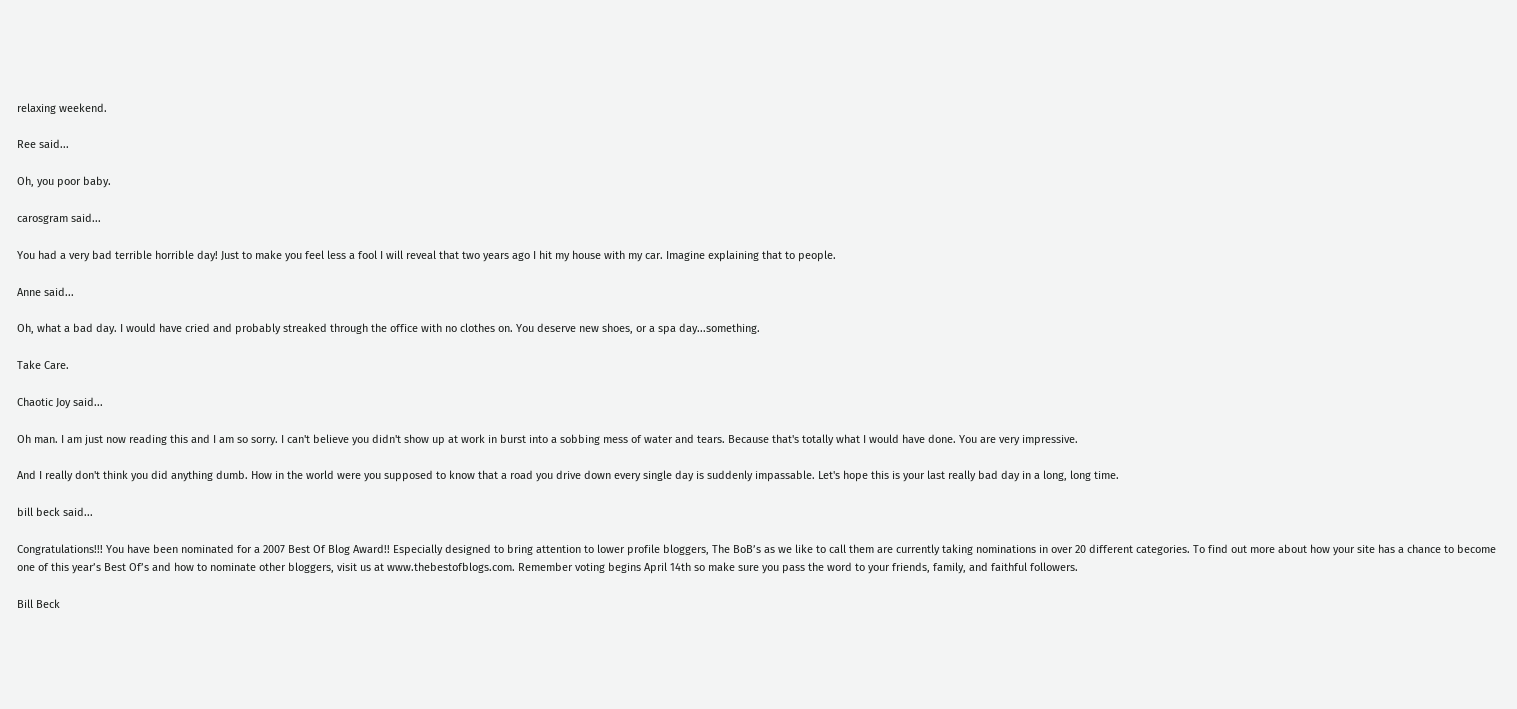relaxing weekend.

Ree said...

Oh, you poor baby.

carosgram said...

You had a very bad terrible horrible day! Just to make you feel less a fool I will reveal that two years ago I hit my house with my car. Imagine explaining that to people.

Anne said...

Oh, what a bad day. I would have cried and probably streaked through the office with no clothes on. You deserve new shoes, or a spa day...something.

Take Care.

Chaotic Joy said...

Oh man. I am just now reading this and I am so sorry. I can't believe you didn't show up at work in burst into a sobbing mess of water and tears. Because that's totally what I would have done. You are very impressive.

And I really don't think you did anything dumb. How in the world were you supposed to know that a road you drive down every single day is suddenly impassable. Let's hope this is your last really bad day in a long, long time.

bill beck said...

Congratulations!!! You have been nominated for a 2007 Best Of Blog Award!! Especially designed to bring attention to lower profile bloggers, The BoB’s as we like to call them are currently taking nominations in over 20 different categories. To find out more about how your site has a chance to become one of this year’s Best Of’s and how to nominate other bloggers, visit us at www.thebestofblogs.com. Remember voting begins April 14th so make sure you pass the word to your friends, family, and faithful followers.

Bill Beck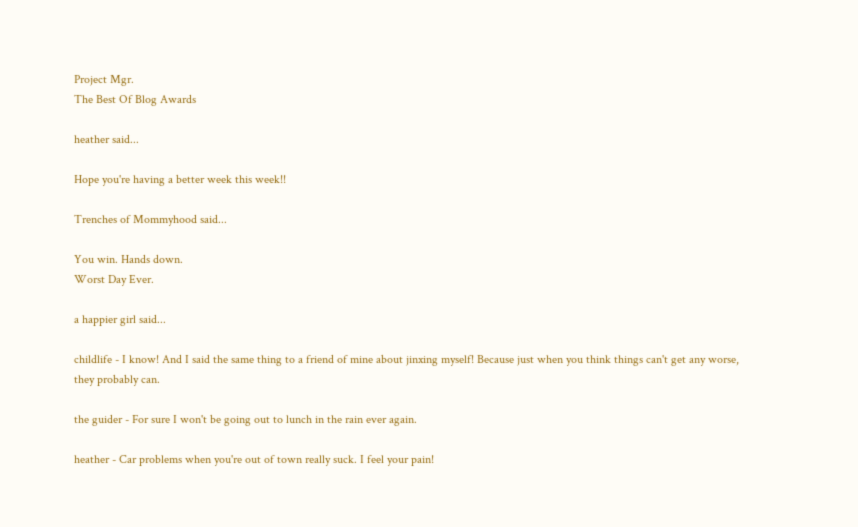Project Mgr.
The Best Of Blog Awards

heather said...

Hope you're having a better week this week!!

Trenches of Mommyhood said...

You win. Hands down.
Worst Day Ever.

a happier girl said...

childlife - I know! And I said the same thing to a friend of mine about jinxing myself! Because just when you think things can't get any worse, they probably can.

the guider - For sure I won't be going out to lunch in the rain ever again.

heather - Car problems when you're out of town really suck. I feel your pain!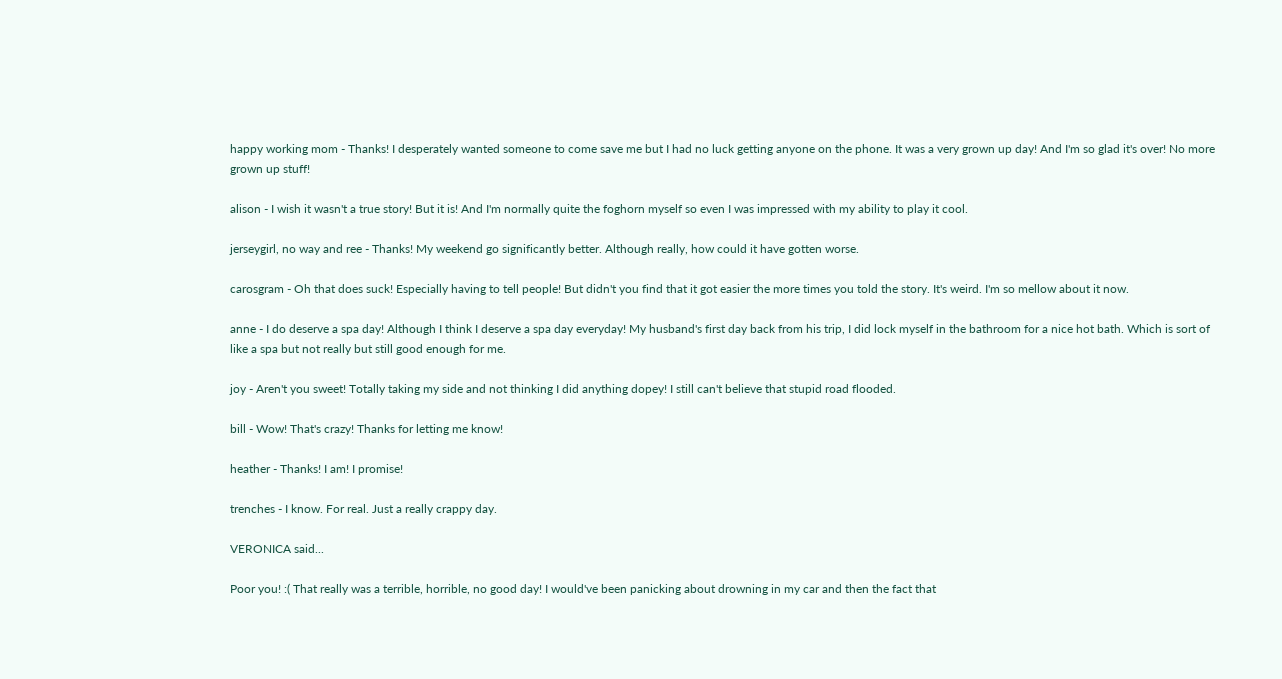happy working mom - Thanks! I desperately wanted someone to come save me but I had no luck getting anyone on the phone. It was a very grown up day! And I'm so glad it's over! No more grown up stuff!

alison - I wish it wasn't a true story! But it is! And I'm normally quite the foghorn myself so even I was impressed with my ability to play it cool.

jerseygirl, no way and ree - Thanks! My weekend go significantly better. Although really, how could it have gotten worse.

carosgram - Oh that does suck! Especially having to tell people! But didn't you find that it got easier the more times you told the story. It's weird. I'm so mellow about it now.

anne - I do deserve a spa day! Although I think I deserve a spa day everyday! My husband's first day back from his trip, I did lock myself in the bathroom for a nice hot bath. Which is sort of like a spa but not really but still good enough for me.

joy - Aren't you sweet! Totally taking my side and not thinking I did anything dopey! I still can't believe that stupid road flooded.

bill - Wow! That's crazy! Thanks for letting me know!

heather - Thanks! I am! I promise!

trenches - I know. For real. Just a really crappy day.

VERONICA said...

Poor you! :( That really was a terrible, horrible, no good day! I would've been panicking about drowning in my car and then the fact that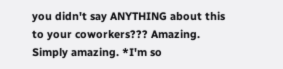you didn't say ANYTHING about this to your coworkers??? Amazing. Simply amazing. *I'm so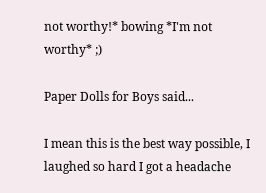not worthy!* bowing *I'm not worthy* ;)

Paper Dolls for Boys said...

I mean this is the best way possible, I laughed so hard I got a headache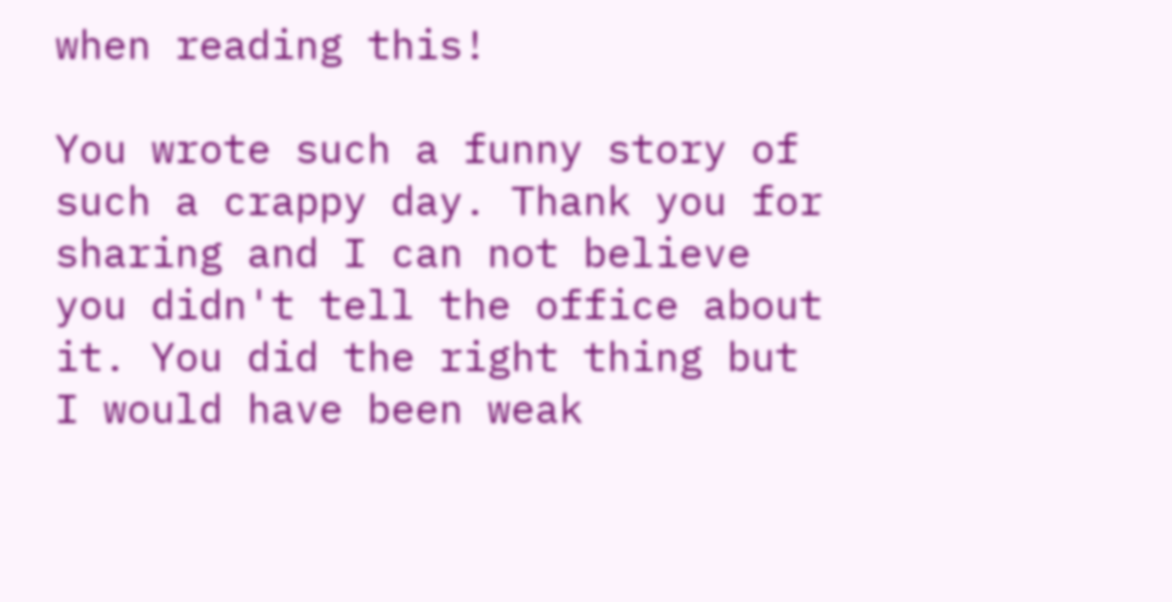when reading this!

You wrote such a funny story of such a crappy day. Thank you for sharing and I can not believe you didn't tell the office about it. You did the right thing but I would have been weak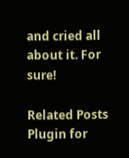and cried all about it. For sure!

Related Posts Plugin for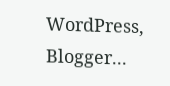WordPress, Blogger...